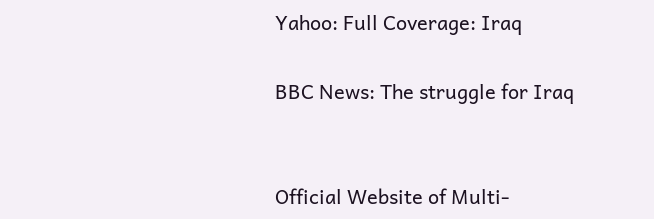Yahoo: Full Coverage: Iraq

BBC News: The struggle for Iraq


Official Website of Multi-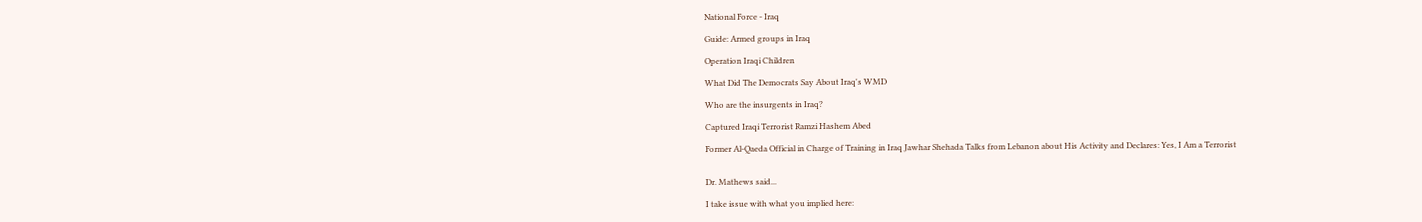National Force - Iraq

Guide: Armed groups in Iraq

Operation Iraqi Children

What Did The Democrats Say About Iraq's WMD

Who are the insurgents in Iraq?

Captured Iraqi Terrorist Ramzi Hashem Abed

Former Al-Qaeda Official in Charge of Training in Iraq Jawhar Shehada Talks from Lebanon about His Activity and Declares: Yes, I Am a Terrorist


Dr. Mathews said...

I take issue with what you implied here: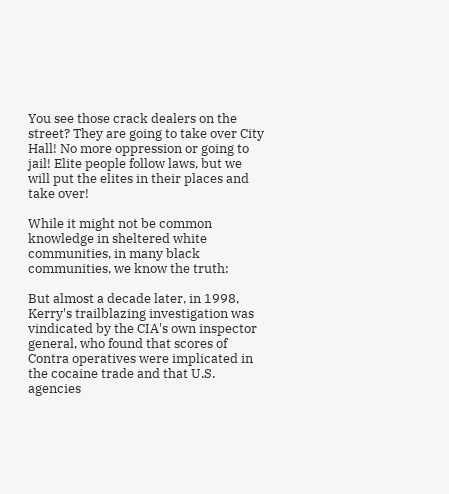You see those crack dealers on the street? They are going to take over City Hall! No more oppression or going to jail! Elite people follow laws, but we will put the elites in their places and take over!

While it might not be common knowledge in sheltered white communities, in many black communities, we know the truth:

But almost a decade later, in 1998, Kerry's trailblazing investigation was vindicated by the CIA's own inspector general, who found that scores of Contra operatives were implicated in the cocaine trade and that U.S. agencies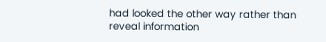had looked the other way rather than reveal information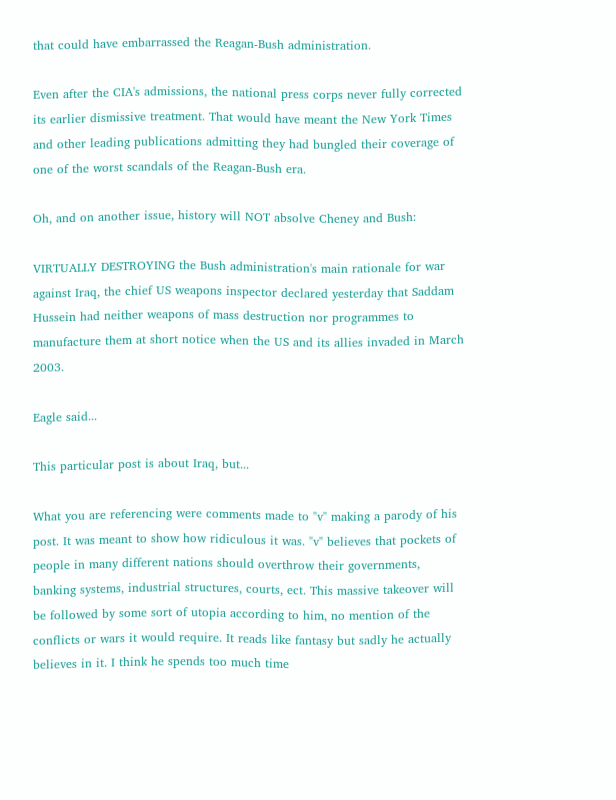that could have embarrassed the Reagan-Bush administration.

Even after the CIA's admissions, the national press corps never fully corrected its earlier dismissive treatment. That would have meant the New York Times and other leading publications admitting they had bungled their coverage of one of the worst scandals of the Reagan-Bush era.

Oh, and on another issue, history will NOT absolve Cheney and Bush:

VIRTUALLY DESTROYING the Bush administration's main rationale for war against Iraq, the chief US weapons inspector declared yesterday that Saddam Hussein had neither weapons of mass destruction nor programmes to manufacture them at short notice when the US and its allies invaded in March 2003.

Eagle said...

This particular post is about Iraq, but...

What you are referencing were comments made to "v" making a parody of his post. It was meant to show how ridiculous it was. "v" believes that pockets of people in many different nations should overthrow their governments, banking systems, industrial structures, courts, ect. This massive takeover will be followed by some sort of utopia according to him, no mention of the conflicts or wars it would require. It reads like fantasy but sadly he actually believes in it. I think he spends too much time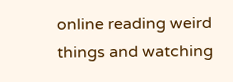online reading weird things and watching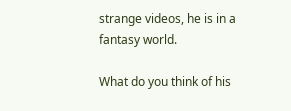strange videos, he is in a fantasy world.

What do you think of his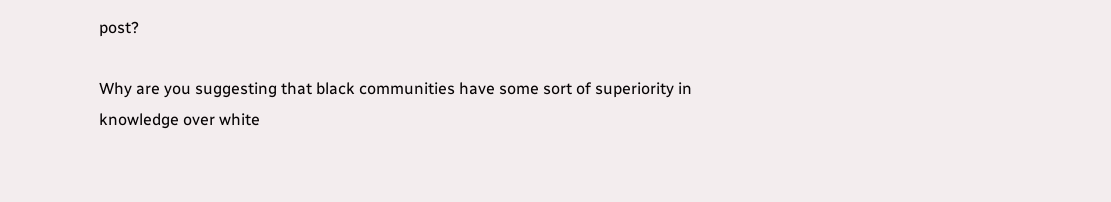post?

Why are you suggesting that black communities have some sort of superiority in knowledge over white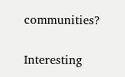communities?

Interesting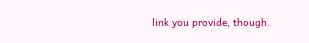link you provide, though.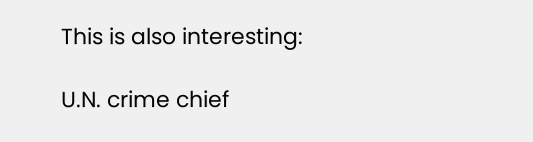This is also interesting:

U.N. crime chief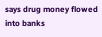says drug money flowed into banks